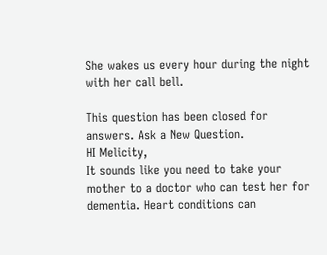She wakes us every hour during the night with her call bell.

This question has been closed for answers. Ask a New Question.
HI Melicity,
It sounds like you need to take your mother to a doctor who can test her for dementia. Heart conditions can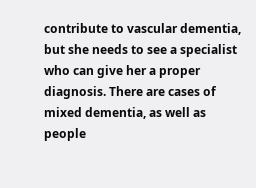contribute to vascular dementia, but she needs to see a specialist who can give her a proper diagnosis. There are cases of mixed dementia, as well as people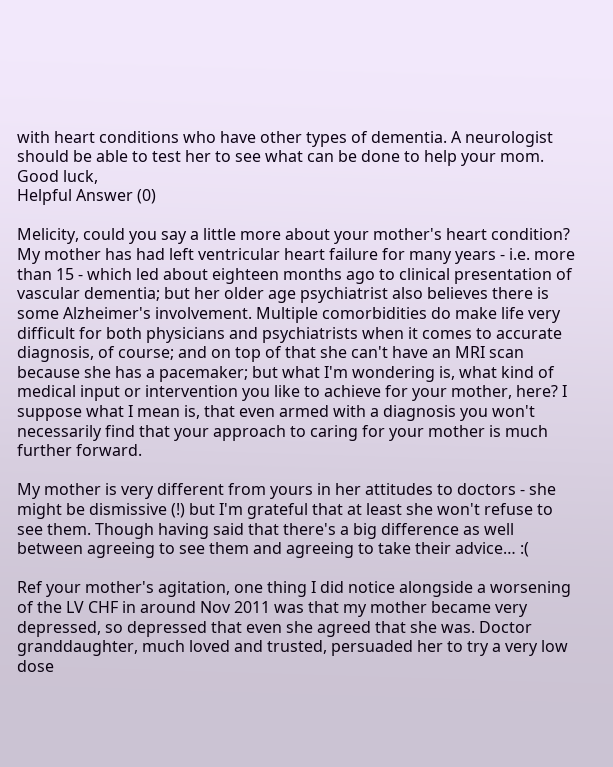with heart conditions who have other types of dementia. A neurologist should be able to test her to see what can be done to help your mom.
Good luck,
Helpful Answer (0)

Melicity, could you say a little more about your mother's heart condition? My mother has had left ventricular heart failure for many years - i.e. more than 15 - which led about eighteen months ago to clinical presentation of vascular dementia; but her older age psychiatrist also believes there is some Alzheimer's involvement. Multiple comorbidities do make life very difficult for both physicians and psychiatrists when it comes to accurate diagnosis, of course; and on top of that she can't have an MRI scan because she has a pacemaker; but what I'm wondering is, what kind of medical input or intervention you like to achieve for your mother, here? I suppose what I mean is, that even armed with a diagnosis you won't necessarily find that your approach to caring for your mother is much further forward.

My mother is very different from yours in her attitudes to doctors - she might be dismissive (!) but I'm grateful that at least she won't refuse to see them. Though having said that there's a big difference as well between agreeing to see them and agreeing to take their advice… :(

Ref your mother's agitation, one thing I did notice alongside a worsening of the LV CHF in around Nov 2011 was that my mother became very depressed, so depressed that even she agreed that she was. Doctor granddaughter, much loved and trusted, persuaded her to try a very low dose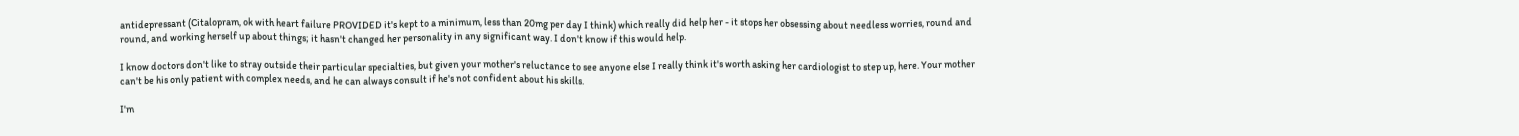antidepressant (Citalopram, ok with heart failure PROVIDED it's kept to a minimum, less than 20mg per day I think) which really did help her - it stops her obsessing about needless worries, round and round, and working herself up about things; it hasn't changed her personality in any significant way. I don't know if this would help.

I know doctors don't like to stray outside their particular specialties, but given your mother's reluctance to see anyone else I really think it's worth asking her cardiologist to step up, here. Your mother can't be his only patient with complex needs, and he can always consult if he's not confident about his skills.

I'm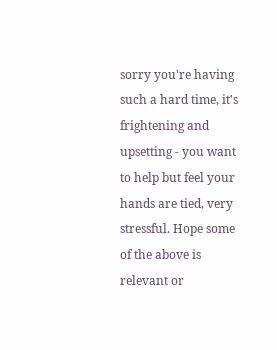sorry you're having such a hard time, it's frightening and upsetting - you want to help but feel your hands are tied, very stressful. Hope some of the above is relevant or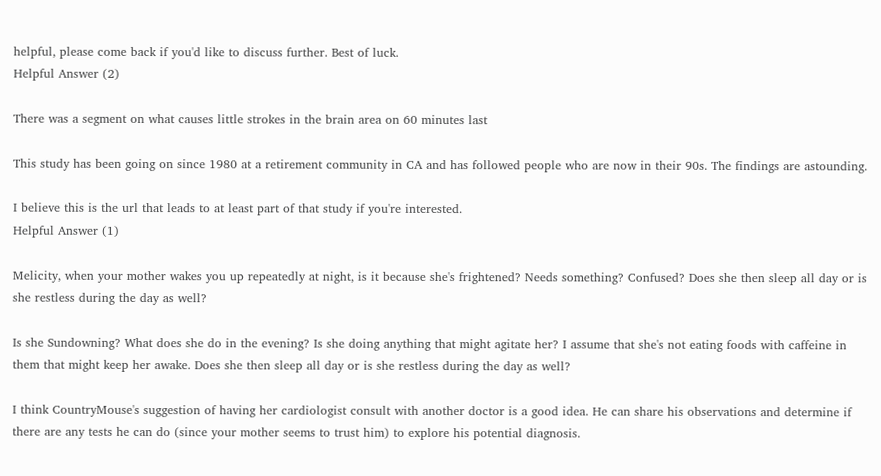helpful, please come back if you'd like to discuss further. Best of luck.
Helpful Answer (2)

There was a segment on what causes little strokes in the brain area on 60 minutes last

This study has been going on since 1980 at a retirement community in CA and has followed people who are now in their 90s. The findings are astounding.

I believe this is the url that leads to at least part of that study if you're interested.
Helpful Answer (1)

Melicity, when your mother wakes you up repeatedly at night, is it because she's frightened? Needs something? Confused? Does she then sleep all day or is she restless during the day as well?

Is she Sundowning? What does she do in the evening? Is she doing anything that might agitate her? I assume that she's not eating foods with caffeine in them that might keep her awake. Does she then sleep all day or is she restless during the day as well?

I think CountryMouse's suggestion of having her cardiologist consult with another doctor is a good idea. He can share his observations and determine if there are any tests he can do (since your mother seems to trust him) to explore his potential diagnosis.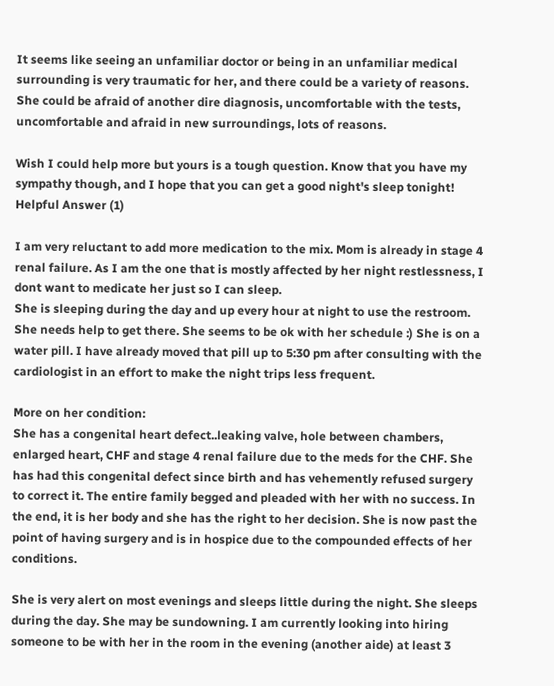It seems like seeing an unfamiliar doctor or being in an unfamiliar medical surrounding is very traumatic for her, and there could be a variety of reasons. She could be afraid of another dire diagnosis, uncomfortable with the tests, uncomfortable and afraid in new surroundings, lots of reasons.

Wish I could help more but yours is a tough question. Know that you have my sympathy though, and I hope that you can get a good night's sleep tonight!
Helpful Answer (1)

I am very reluctant to add more medication to the mix. Mom is already in stage 4 renal failure. As I am the one that is mostly affected by her night restlessness, I dont want to medicate her just so I can sleep.
She is sleeping during the day and up every hour at night to use the restroom. She needs help to get there. She seems to be ok with her schedule :) She is on a water pill. I have already moved that pill up to 5:30 pm after consulting with the cardiologist in an effort to make the night trips less frequent.

More on her condition:
She has a congenital heart defect..leaking valve, hole between chambers, enlarged heart, CHF and stage 4 renal failure due to the meds for the CHF. She has had this congenital defect since birth and has vehemently refused surgery to correct it. The entire family begged and pleaded with her with no success. In the end, it is her body and she has the right to her decision. She is now past the point of having surgery and is in hospice due to the compounded effects of her conditions.

She is very alert on most evenings and sleeps little during the night. She sleeps during the day. She may be sundowning. I am currently looking into hiring someone to be with her in the room in the evening (another aide) at least 3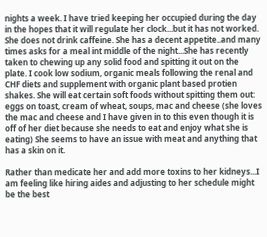nights a week. I have tried keeping her occupied during the day in the hopes that it will regulate her clock...but it has not worked. She does not drink caffeine. She has a decent appetite..and many times asks for a meal int middle of the night...She has recently taken to chewing up any solid food and spitting it out on the plate. I cook low sodium, organic meals following the renal and CHF diets and supplement with organic plant based protien shakes. She will eat certain soft foods without spitting them out: eggs on toast, cream of wheat, soups, mac and cheese (she loves the mac and cheese and I have given in to this even though it is off of her diet because she needs to eat and enjoy what she is eating) She seems to have an issue with meat and anything that has a skin on it.

Rather than medicate her and add more toxins to her kidneys...I am feeling like hiring aides and adjusting to her schedule might be the best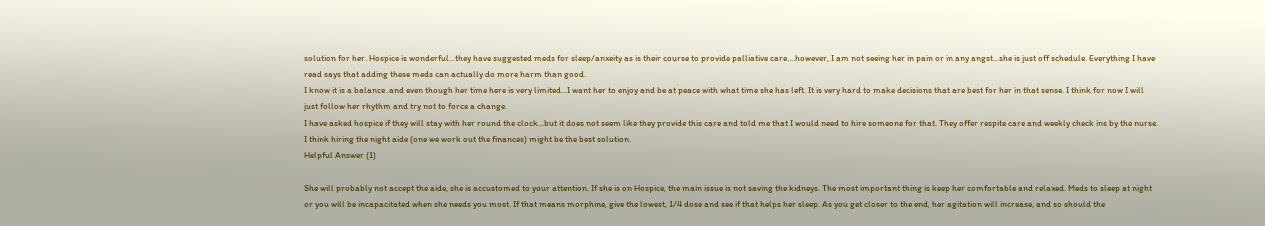solution for her. Hospice is wonderful...they have suggested meds for sleep/anxeity as is their course to provide palliative care....however, I am not seeing her in pain or in any angst...she is just off schedule. Everything I have read says that adding these meds can actually do more harm than good.
I know it is a balance..and even though her time here is very limited...I want her to enjoy and be at peace with what time she has left. It is very hard to make decisions that are best for her in that sense. I think for now I will just follow her rhythm and try not to force a change.
I have asked hospice if they will stay with her round the clock...but it does not seem like they provide this care and told me that I would need to hire someone for that. They offer respite care and weekly check ins by the nurse. I think hiring the night aide (one we work out the finances) might be the best solution.
Helpful Answer (1)

She will probably not accept the aide, she is accustomed to your attention. If she is on Hospice, the main issue is not saving the kidneys. The most important thing is keep her comfortable and relaxed. Meds to sleep at night or you will be incapacitated when she needs you most. If that means morphine, give the lowest, 1/4 dose and see if that helps her sleep. As you get closer to the end, her agitation will increase, and so should the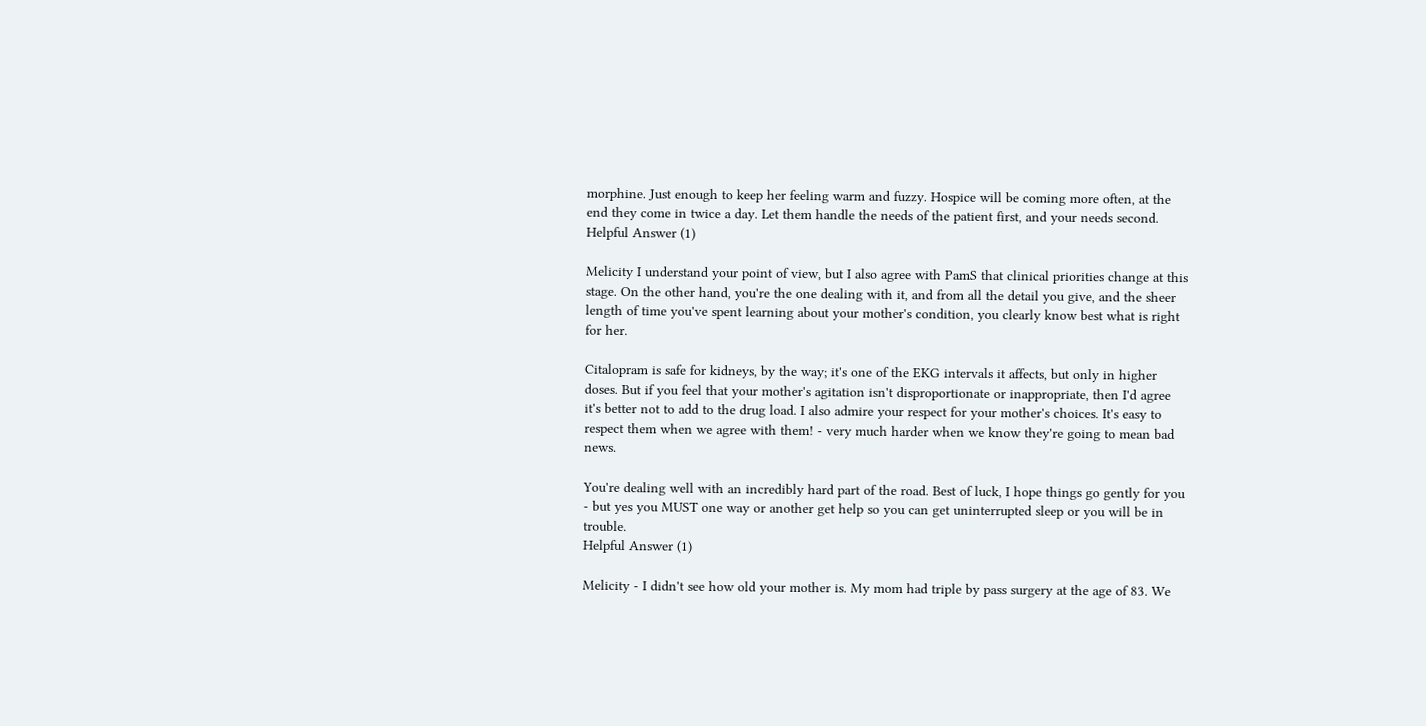morphine. Just enough to keep her feeling warm and fuzzy. Hospice will be coming more often, at the end they come in twice a day. Let them handle the needs of the patient first, and your needs second.
Helpful Answer (1)

Melicity I understand your point of view, but I also agree with PamS that clinical priorities change at this stage. On the other hand, you're the one dealing with it, and from all the detail you give, and the sheer length of time you've spent learning about your mother's condition, you clearly know best what is right for her.

Citalopram is safe for kidneys, by the way; it's one of the EKG intervals it affects, but only in higher doses. But if you feel that your mother's agitation isn't disproportionate or inappropriate, then I'd agree it's better not to add to the drug load. I also admire your respect for your mother's choices. It's easy to respect them when we agree with them! - very much harder when we know they're going to mean bad news.

You're dealing well with an incredibly hard part of the road. Best of luck, I hope things go gently for you - but yes you MUST one way or another get help so you can get uninterrupted sleep or you will be in trouble.
Helpful Answer (1)

Melicity - I didn't see how old your mother is. My mom had triple by pass surgery at the age of 83. We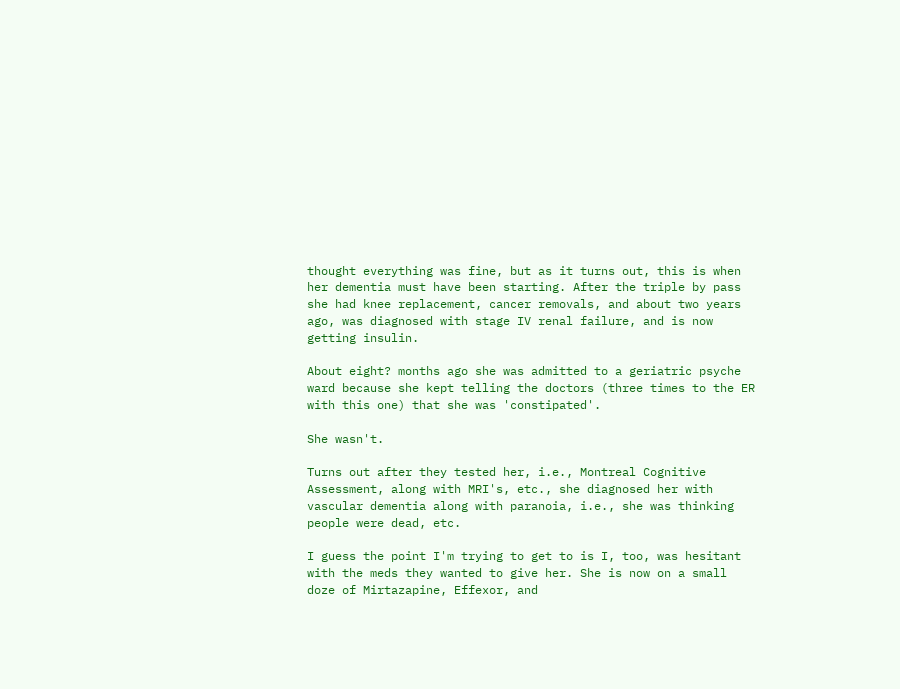thought everything was fine, but as it turns out, this is when her dementia must have been starting. After the triple by pass she had knee replacement, cancer removals, and about two years ago, was diagnosed with stage IV renal failure, and is now getting insulin.

About eight? months ago she was admitted to a geriatric psyche ward because she kept telling the doctors (three times to the ER with this one) that she was 'constipated'.

She wasn't.

Turns out after they tested her, i.e., Montreal Cognitive Assessment, along with MRI's, etc., she diagnosed her with vascular dementia along with paranoia, i.e., she was thinking people were dead, etc.

I guess the point I'm trying to get to is I, too, was hesitant with the meds they wanted to give her. She is now on a small doze of Mirtazapine, Effexor, and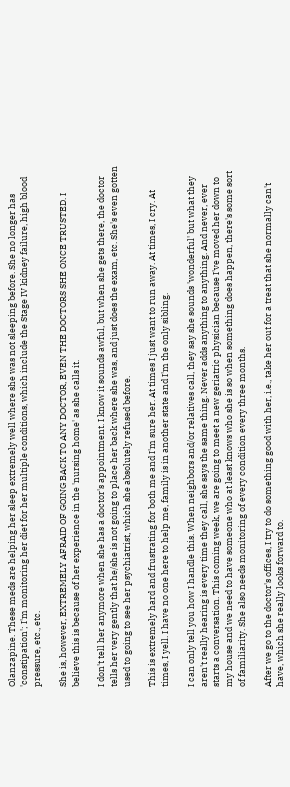Olanzapine. These meds are helping her sleep extremely well where she was not sleeping before. She no longer has 'constipation'; I'm monitoring her diet for her multiple conditions, which include the Stage IV kidney failure, high blood pressure, etc., etc.

She is, however, EXTREMELY AFRAID OF GOING BACK TO ANY DOCTOR, EVEN THE DOCTORS SHE ONCE TRUSTED. I believe this is because of her experience in the 'nursing home' as she calls it.

I don't tell her anymore when she has a doctor's appointment. I know it sounds awful, but when she gets there, the doctor tells her very gently that he/she is not going to place her back where she was, and just does the exam, etc. She's even gotten used to going to see her psychiatrist, which she absolutely refused before.

This is extremely hard and frustrating for both me and I'm sure her. At times I just want to run away. At times, I cry. At times, I yell. I have no one here to help me, family is in another state and I'm the only sibling.

I can only tell you how I handle this. When neighbors and/or relatives call, they say she sounds 'wonderful' but what they aren't really hearing is every time they call, she says the same thing. Never adds anything to anything. And never, ever starts a conversation. This coming week, we are going to meet a new geriatric physician because I've moved her down to my house and we need to have someone who at least knows who she is so when something does happen, there's some sort of familiarity. She also needs monitoring of every condition every three months.

After we go to the doctor's offices, I try to do something good with her, i.e., take her out for a treat that she normally can't have, which she really looks forward to.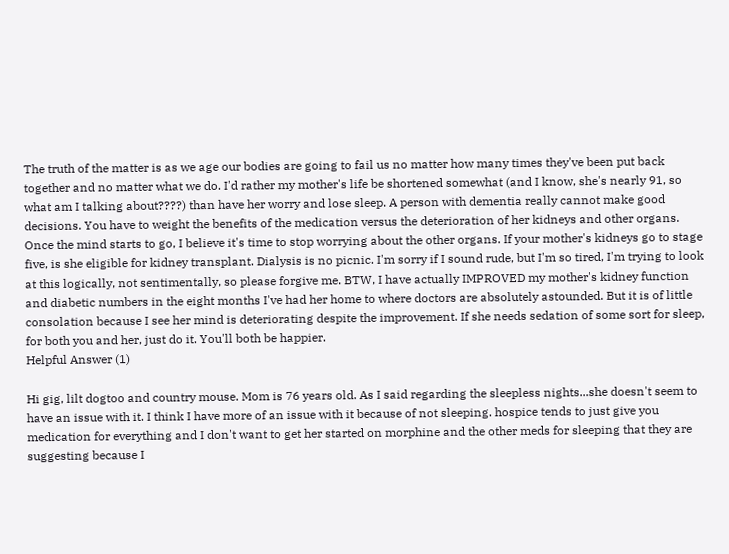The truth of the matter is as we age our bodies are going to fail us no matter how many times they've been put back together and no matter what we do. I'd rather my mother's life be shortened somewhat (and I know, she's nearly 91, so what am I talking about????) than have her worry and lose sleep. A person with dementia really cannot make good decisions. You have to weight the benefits of the medication versus the deterioration of her kidneys and other organs. Once the mind starts to go, I believe it's time to stop worrying about the other organs. If your mother's kidneys go to stage five, is she eligible for kidney transplant. Dialysis is no picnic. I'm sorry if I sound rude, but I'm so tired, I'm trying to look at this logically, not sentimentally, so please forgive me. BTW, I have actually IMPROVED my mother's kidney function and diabetic numbers in the eight months I've had her home to where doctors are absolutely astounded. But it is of little consolation because I see her mind is deteriorating despite the improvement. If she needs sedation of some sort for sleep, for both you and her, just do it. You'll both be happier.
Helpful Answer (1)

Hi gig, lilt dogtoo and country mouse. Mom is 76 years old. As I said regarding the sleepless nights...she doesn't seem to have an issue with it. I think I have more of an issue with it because of not sleeping. hospice tends to just give you medication for everything and I don't want to get her started on morphine and the other meds for sleeping that they are suggesting because I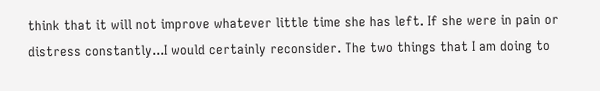think that it will not improve whatever little time she has left. If she were in pain or distress constantly...I would certainly reconsider. The two things that I am doing to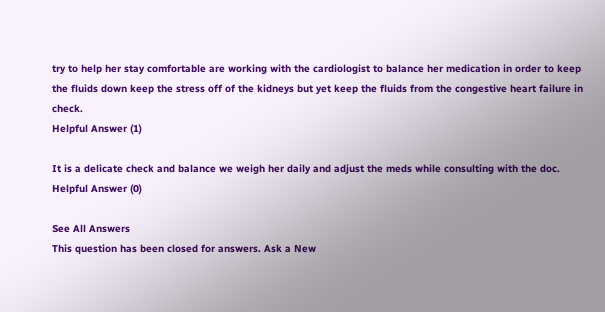try to help her stay comfortable are working with the cardiologist to balance her medication in order to keep the fluids down keep the stress off of the kidneys but yet keep the fluids from the congestive heart failure in check.
Helpful Answer (1)

It is a delicate check and balance we weigh her daily and adjust the meds while consulting with the doc.
Helpful Answer (0)

See All Answers
This question has been closed for answers. Ask a New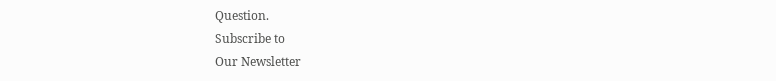Question.
Subscribe to
Our Newsletter